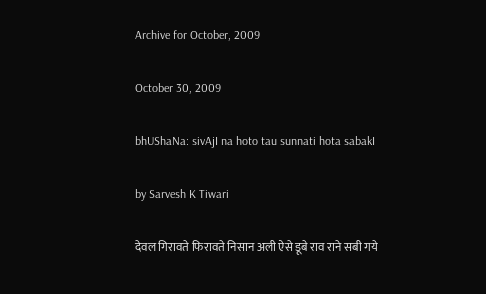Archive for October, 2009

October 30, 2009

bhUShaNa: sivAjI na hoto tau sunnati hota sabakI

by Sarvesh K Tiwari

देवल गिरावते फिरावते निसान अली ऐसे डूबे राव राने सबी गये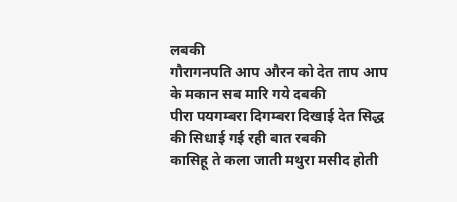लबकी
गौरागनपति आप औरन को देत ताप आप के मकान सब मारि गये दबकी
पीरा पयगम्बरा दिगम्बरा दिखाई देत सिद्ध की सिधाई गई रही बात रबकी
कासिहू ते कला जाती मथुरा मसीद होती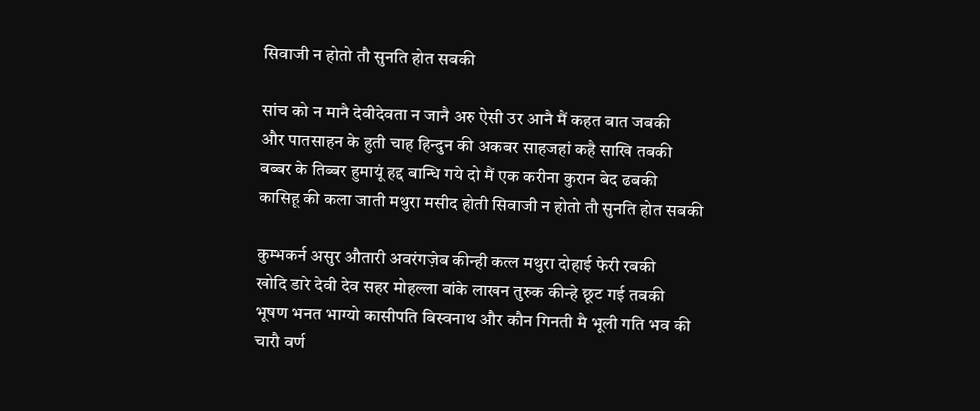सिवाजी न होतो तौ सुनति होत सबकी

सांच को न मानै देवीदेवता न जानै अरु ऐसी उर आनै मैं कहत बात जबकी
और पातसाहन के हुती चाह हिन्दुन की अकबर साहजहां कहै साखि तबकी
बब्बर के तिब्बर हुमायूं हद्द बान्धि गये दो मैं एक करीना कुरान बेद ढबकी
कासिहू की कला जाती मथुरा मसीद होती सिवाजी न होतो तौ सुनति होत सबकी

कुम्भकर्न असुर औतारी अवरंगज़ेब कीन्ही कत्ल मथुरा दोहाई फेरी रबकी
खोदि डारे देवी देव सहर मोहल्ला बांके लाखन तुरुक कीन्हे छूट गई तबकी
भूषण भनत भाग्यो कासीपति बिस्वनाथ और कौन गिनती मै भूली गति भव की
चारौ वर्ण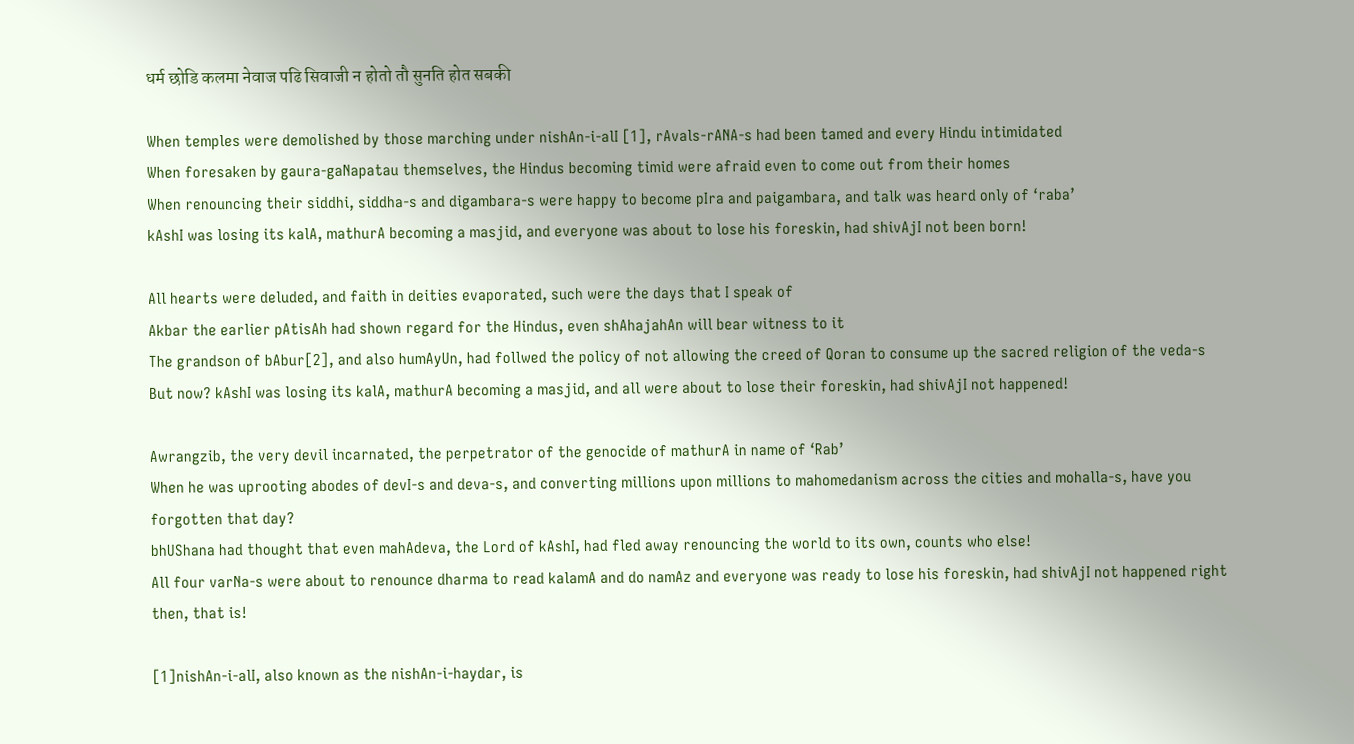धर्म छोडि कलमा नेवाज पढि सिवाजी न होतो तौ सुनति होत सबकी

When temples were demolished by those marching under nishAn-i-alI [1], rAvals-rANA-s had been tamed and every Hindu intimidated
When foresaken by gaura-gaNapatau themselves, the Hindus becoming timid were afraid even to come out from their homes
When renouncing their siddhi, siddha-s and digambara-s were happy to become pIra and paigambara, and talk was heard only of ‘raba’
kAshI was losing its kalA, mathurA becoming a masjid, and everyone was about to lose his foreskin, had shivAjI not been born!

All hearts were deluded, and faith in deities evaporated, such were the days that I speak of
Akbar the earlier pAtisAh had shown regard for the Hindus, even shAhajahAn will bear witness to it
The grandson of bAbur[2], and also humAyUn, had follwed the policy of not allowing the creed of Qoran to consume up the sacred religion of the veda-s
But now? kAshI was losing its kalA, mathurA becoming a masjid, and all were about to lose their foreskin, had shivAjI not happened!

Awrangzib, the very devil incarnated, the perpetrator of the genocide of mathurA in name of ‘Rab’
When he was uprooting abodes of devI-s and deva-s, and converting millions upon millions to mahomedanism across the cities and mohalla-s, have you forgotten that day?
bhUShana had thought that even mahAdeva, the Lord of kAshI, had fled away renouncing the world to its own, counts who else!
All four varNa-s were about to renounce dharma to read kalamA and do namAz and everyone was ready to lose his foreskin, had shivAjI not happened right then, that is!

[1]nishAn-i-alI, also known as the nishAn-i-haydar, is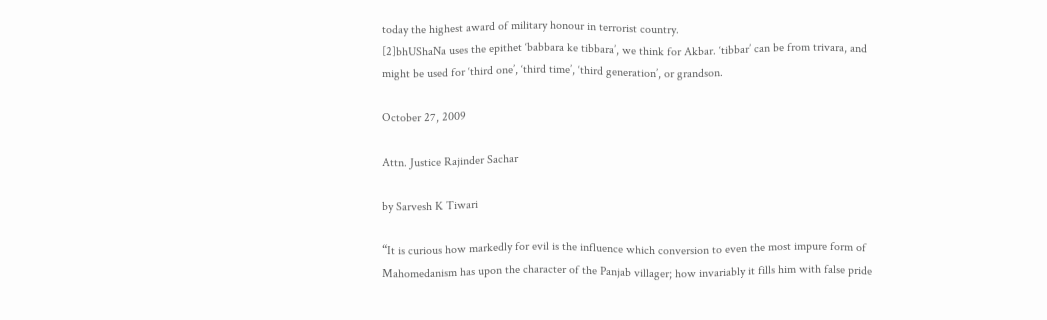today the highest award of military honour in terrorist country.
[2]bhUShaNa uses the epithet ‘babbara ke tibbara’, we think for Akbar. ‘tibbar’ can be from trivara, and might be used for ‘third one’, ‘third time’, ‘third generation’, or grandson.

October 27, 2009

Attn. Justice Rajinder Sachar

by Sarvesh K Tiwari

“It is curious how markedly for evil is the influence which conversion to even the most impure form of Mahomedanism has upon the character of the Panjab villager; how invariably it fills him with false pride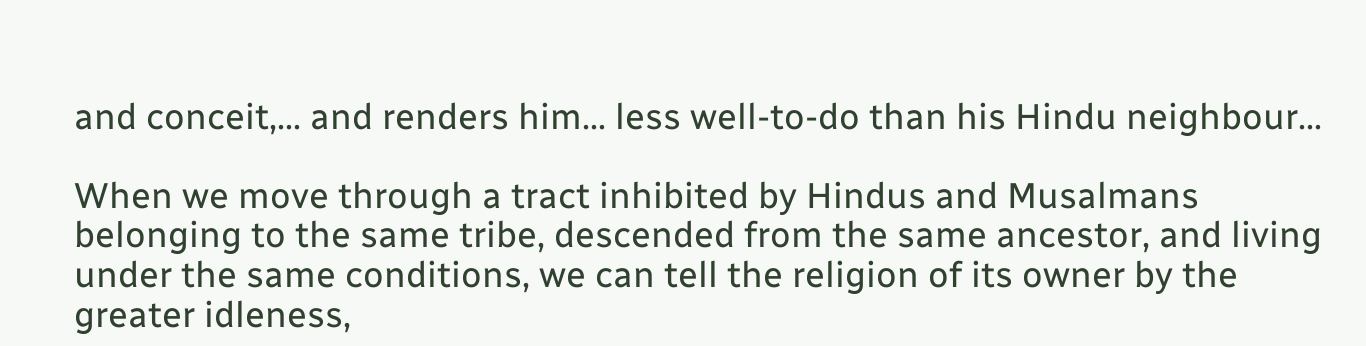and conceit,… and renders him… less well-to-do than his Hindu neighbour…

When we move through a tract inhibited by Hindus and Musalmans belonging to the same tribe, descended from the same ancestor, and living under the same conditions, we can tell the religion of its owner by the greater idleness,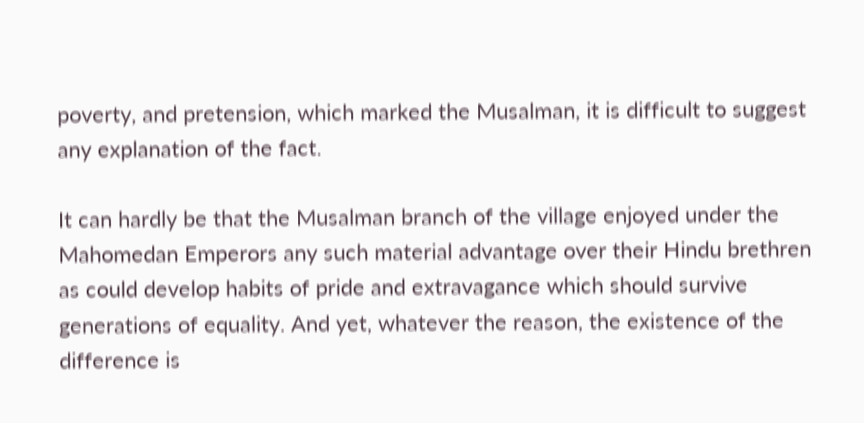poverty, and pretension, which marked the Musalman, it is difficult to suggest any explanation of the fact.

It can hardly be that the Musalman branch of the village enjoyed under the Mahomedan Emperors any such material advantage over their Hindu brethren as could develop habits of pride and extravagance which should survive generations of equality. And yet, whatever the reason, the existence of the difference is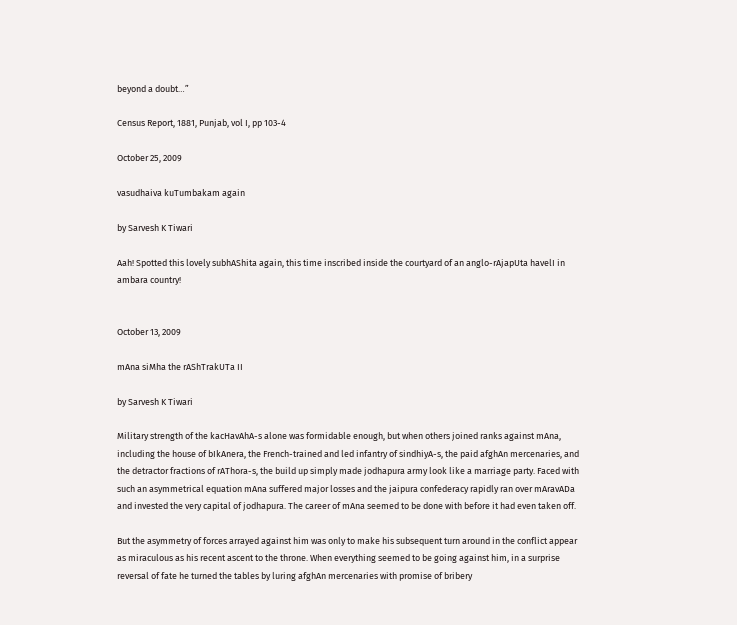beyond a doubt…”

Census Report, 1881, Punjab, vol I, pp 103-4

October 25, 2009

vasudhaiva kuTumbakam again

by Sarvesh K Tiwari

Aah! Spotted this lovely subhAShita again, this time inscribed inside the courtyard of an anglo-rAjapUta havelI in ambara country!


October 13, 2009

mAna siMha the rAShTrakUTa II

by Sarvesh K Tiwari

Military strength of the kacHavAhA-s alone was formidable enough, but when others joined ranks against mAna, including the house of bIkAnera, the French-trained and led infantry of sindhiyA-s, the paid afghAn mercenaries, and the detractor fractions of rAThora-s, the build up simply made jodhapura army look like a marriage party. Faced with such an asymmetrical equation mAna suffered major losses and the jaipura confederacy rapidly ran over mAravADa and invested the very capital of jodhapura. The career of mAna seemed to be done with before it had even taken off.

But the asymmetry of forces arrayed against him was only to make his subsequent turn around in the conflict appear as miraculous as his recent ascent to the throne. When everything seemed to be going against him, in a surprise reversal of fate he turned the tables by luring afghAn mercenaries with promise of bribery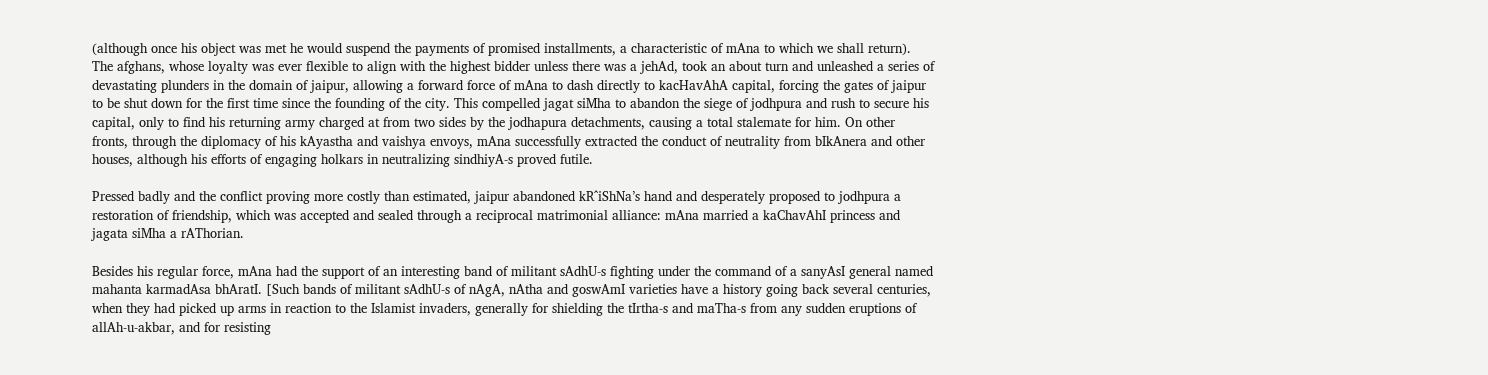(although once his object was met he would suspend the payments of promised installments, a characteristic of mAna to which we shall return). The afghans, whose loyalty was ever flexible to align with the highest bidder unless there was a jehAd, took an about turn and unleashed a series of devastating plunders in the domain of jaipur, allowing a forward force of mAna to dash directly to kacHavAhA capital, forcing the gates of jaipur to be shut down for the first time since the founding of the city. This compelled jagat siMha to abandon the siege of jodhpura and rush to secure his capital, only to find his returning army charged at from two sides by the jodhapura detachments, causing a total stalemate for him. On other fronts, through the diplomacy of his kAyastha and vaishya envoys, mAna successfully extracted the conduct of neutrality from bIkAnera and other houses, although his efforts of engaging holkars in neutralizing sindhiyA-s proved futile.

Pressed badly and the conflict proving more costly than estimated, jaipur abandoned kR^iShNa’s hand and desperately proposed to jodhpura a restoration of friendship, which was accepted and sealed through a reciprocal matrimonial alliance: mAna married a kaChavAhI princess and jagata siMha a rAThorian.

Besides his regular force, mAna had the support of an interesting band of militant sAdhU-s fighting under the command of a sanyAsI general named mahanta karmadAsa bhAratI. [Such bands of militant sAdhU-s of nAgA, nAtha and goswAmI varieties have a history going back several centuries, when they had picked up arms in reaction to the Islamist invaders, generally for shielding the tIrtha-s and maTha-s from any sudden eruptions of allAh-u-akbar, and for resisting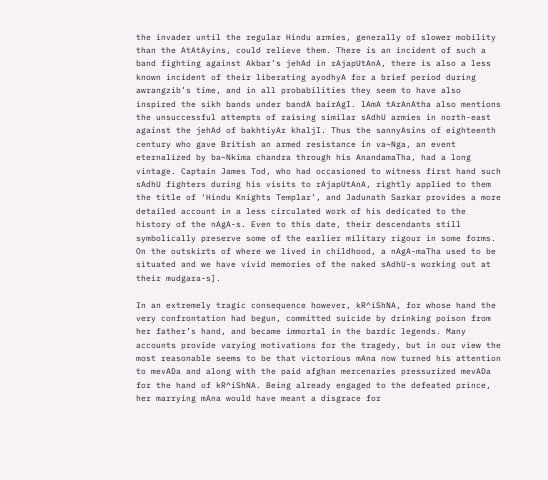the invader until the regular Hindu armies, generally of slower mobility than the AtAtAyins, could relieve them. There is an incident of such a band fighting against Akbar’s jehAd in rAjapUtAnA, there is also a less known incident of their liberating ayodhyA for a brief period during awrangzib’s time, and in all probabilities they seem to have also inspired the sikh bands under bandA bairAgI. lAmA tArAnAtha also mentions the unsuccessful attempts of raising similar sAdhU armies in north-east against the jehAd of bakhtiyAr khaljI. Thus the sannyAsins of eighteenth century who gave British an armed resistance in va~Nga, an event eternalized by ba~Nkima chandra through his AnandamaTha, had a long vintage. Captain James Tod, who had occasioned to witness first hand such sAdhU fighters during his visits to rAjapUtAnA, rightly applied to them the title of ‘Hindu Knights Templar’, and Jadunath Sarkar provides a more detailed account in a less circulated work of his dedicated to the history of the nAgA-s. Even to this date, their descendants still symbolically preserve some of the earlier military rigour in some forms. On the outskirts of where we lived in childhood, a nAgA-maTha used to be situated and we have vivid memories of the naked sAdhU-s working out at their mudgara-s].

In an extremely tragic consequence however, kR^iShNA, for whose hand the very confrontation had begun, committed suicide by drinking poison from her father’s hand, and became immortal in the bardic legends. Many accounts provide varying motivations for the tragedy, but in our view the most reasonable seems to be that victorious mAna now turned his attention to mevADa and along with the paid afghan mercenaries pressurized mevADa for the hand of kR^iShNA. Being already engaged to the defeated prince, her marrying mAna would have meant a disgrace for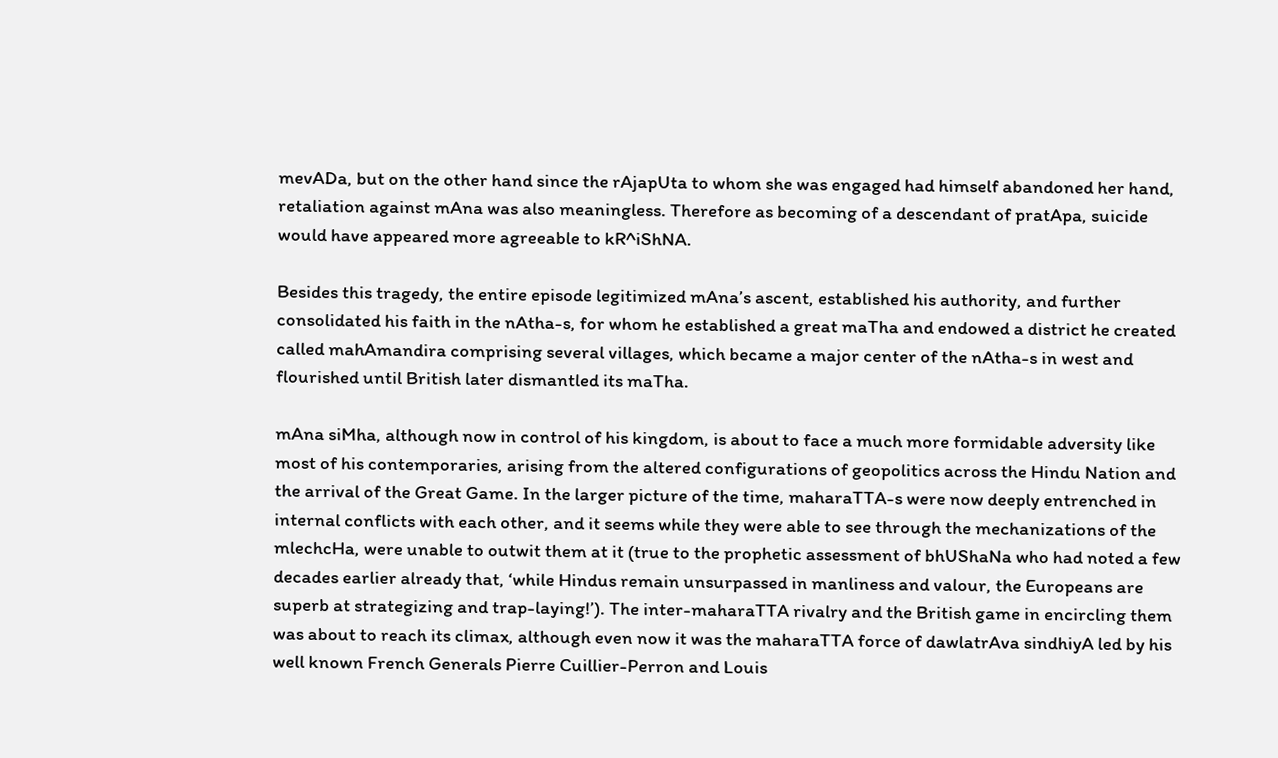mevADa, but on the other hand since the rAjapUta to whom she was engaged had himself abandoned her hand, retaliation against mAna was also meaningless. Therefore as becoming of a descendant of pratApa, suicide would have appeared more agreeable to kR^iShNA.

Besides this tragedy, the entire episode legitimized mAna’s ascent, established his authority, and further consolidated his faith in the nAtha-s, for whom he established a great maTha and endowed a district he created called mahAmandira comprising several villages, which became a major center of the nAtha-s in west and flourished until British later dismantled its maTha.

mAna siMha, although now in control of his kingdom, is about to face a much more formidable adversity like most of his contemporaries, arising from the altered configurations of geopolitics across the Hindu Nation and the arrival of the Great Game. In the larger picture of the time, maharaTTA-s were now deeply entrenched in internal conflicts with each other, and it seems while they were able to see through the mechanizations of the mlechcHa, were unable to outwit them at it (true to the prophetic assessment of bhUShaNa who had noted a few decades earlier already that, ‘while Hindus remain unsurpassed in manliness and valour, the Europeans are superb at strategizing and trap-laying!’). The inter-maharaTTA rivalry and the British game in encircling them was about to reach its climax, although even now it was the maharaTTA force of dawlatrAva sindhiyA led by his well known French Generals Pierre Cuillier-Perron and Louis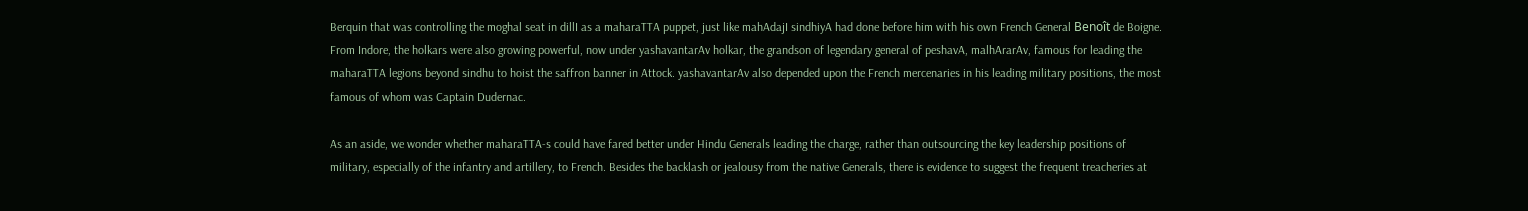Berquin that was controlling the moghal seat in dillI as a maharaTTA puppet, just like mahAdajI sindhiyA had done before him with his own French General Benoît de Boigne. From Indore, the holkars were also growing powerful, now under yashavantarAv holkar, the grandson of legendary general of peshavA, malhArarAv, famous for leading the maharaTTA legions beyond sindhu to hoist the saffron banner in Attock. yashavantarAv also depended upon the French mercenaries in his leading military positions, the most famous of whom was Captain Dudernac.

As an aside, we wonder whether maharaTTA-s could have fared better under Hindu Generals leading the charge, rather than outsourcing the key leadership positions of military, especially of the infantry and artillery, to French. Besides the backlash or jealousy from the native Generals, there is evidence to suggest the frequent treacheries at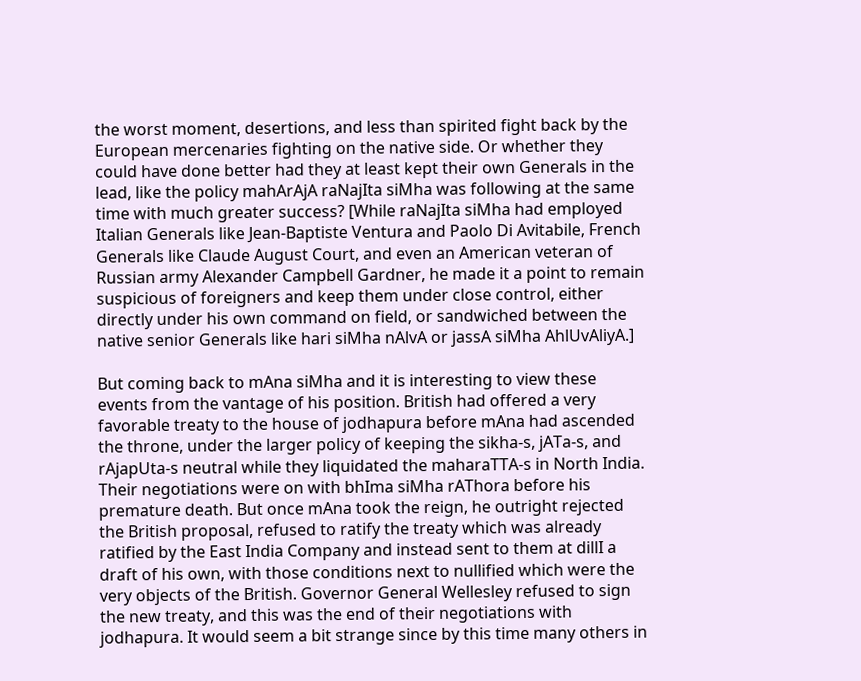the worst moment, desertions, and less than spirited fight back by the European mercenaries fighting on the native side. Or whether they could have done better had they at least kept their own Generals in the lead, like the policy mahArAjA raNajIta siMha was following at the same time with much greater success? [While raNajIta siMha had employed Italian Generals like Jean-Baptiste Ventura and Paolo Di Avitabile, French Generals like Claude August Court, and even an American veteran of Russian army Alexander Campbell Gardner, he made it a point to remain suspicious of foreigners and keep them under close control, either directly under his own command on field, or sandwiched between the native senior Generals like hari siMha nAlvA or jassA siMha AhlUvAliyA.]

But coming back to mAna siMha and it is interesting to view these events from the vantage of his position. British had offered a very favorable treaty to the house of jodhapura before mAna had ascended the throne, under the larger policy of keeping the sikha-s, jATa-s, and rAjapUta-s neutral while they liquidated the maharaTTA-s in North India. Their negotiations were on with bhIma siMha rAThora before his premature death. But once mAna took the reign, he outright rejected the British proposal, refused to ratify the treaty which was already ratified by the East India Company and instead sent to them at dillI a draft of his own, with those conditions next to nullified which were the very objects of the British. Governor General Wellesley refused to sign the new treaty, and this was the end of their negotiations with jodhapura. It would seem a bit strange since by this time many others in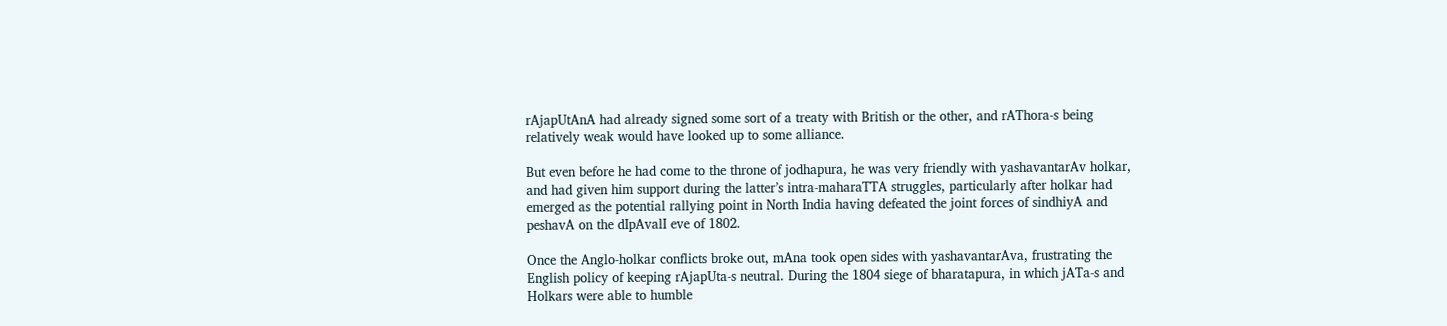rAjapUtAnA had already signed some sort of a treaty with British or the other, and rAThora-s being relatively weak would have looked up to some alliance.

But even before he had come to the throne of jodhapura, he was very friendly with yashavantarAv holkar, and had given him support during the latter’s intra-maharaTTA struggles, particularly after holkar had emerged as the potential rallying point in North India having defeated the joint forces of sindhiyA and peshavA on the dIpAvalI eve of 1802.

Once the Anglo-holkar conflicts broke out, mAna took open sides with yashavantarAva, frustrating the English policy of keeping rAjapUta-s neutral. During the 1804 siege of bharatapura, in which jATa-s and Holkars were able to humble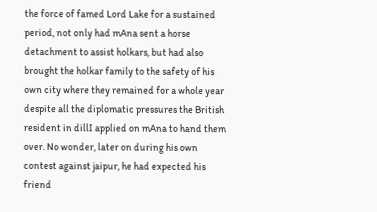the force of famed Lord Lake for a sustained period, not only had mAna sent a horse detachment to assist holkars, but had also brought the holkar family to the safety of his own city where they remained for a whole year despite all the diplomatic pressures the British resident in dillI applied on mAna to hand them over. No wonder, later on during his own contest against jaipur, he had expected his friend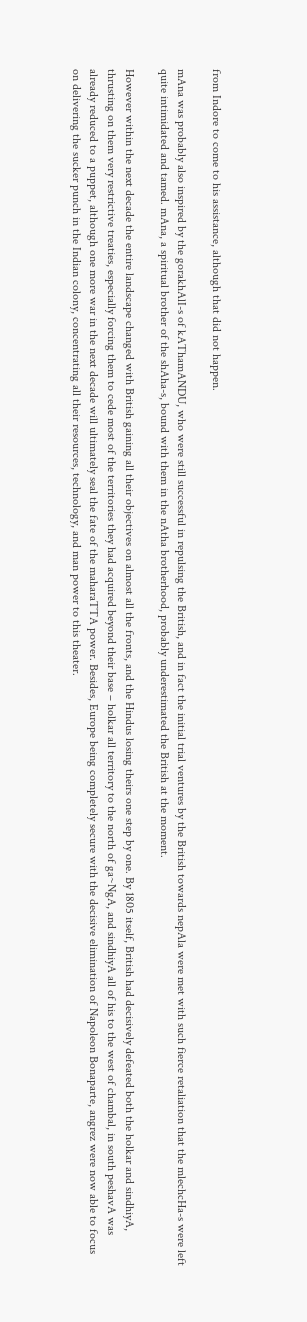from Indore to come to his assistance, although that did not happen.

mAna was probably also inspired by the gorakhAlI-s of kAThamANDU, who were still successful in repulsing the British, and in fact the initial trial ventures by the British towards nepAla were met with such fierce retaliation that the mlechcHa-s were left quite intimidated and tamed. mAna, a spiritual brother of the shAha-s, bound with them in the nAtha brotherhood, probably underestimated the British at the moment.

However within the next decade the entire landscape changed with British gaining all their objectives on almost all the fronts, and the Hindus losing theirs one step by one. By 1805 itself, British had decisively defeated both the holkar and sindhiyA, thrusting on them very restrictive treaties, especially forcing them to cede most of the territories they had acquired beyond their base – holkar all territory to the north of ga~NgA, and sindhiyA all of his to the west of chambal, in south peshavA was already reduced to a puppet, although one more war in the next decade will ultimately seal the fate of the maharaTTA power. Besides, Europe being completely secure with the decisive elimination of Napoleon Bonaparte, angrez were now able to focus on delivering the sucker punch in the Indian colony, concentrating all their resources, technology, and man power to this theater.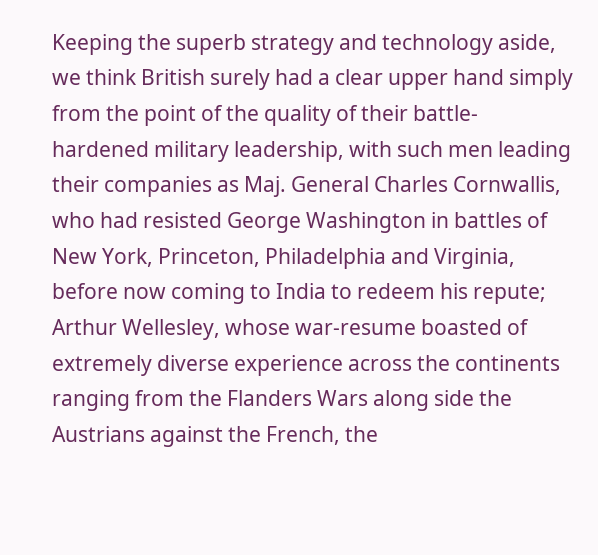Keeping the superb strategy and technology aside, we think British surely had a clear upper hand simply from the point of the quality of their battle-hardened military leadership, with such men leading their companies as Maj. General Charles Cornwallis, who had resisted George Washington in battles of New York, Princeton, Philadelphia and Virginia, before now coming to India to redeem his repute; Arthur Wellesley, whose war-resume boasted of extremely diverse experience across the continents ranging from the Flanders Wars along side the Austrians against the French, the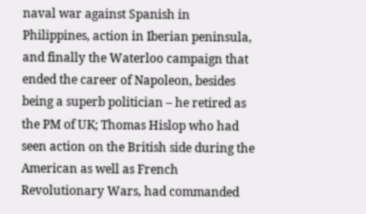naval war against Spanish in Philippines, action in Iberian peninsula, and finally the Waterloo campaign that ended the career of Napoleon, besides being a superb politician – he retired as the PM of UK; Thomas Hislop who had seen action on the British side during the American as well as French Revolutionary Wars, had commanded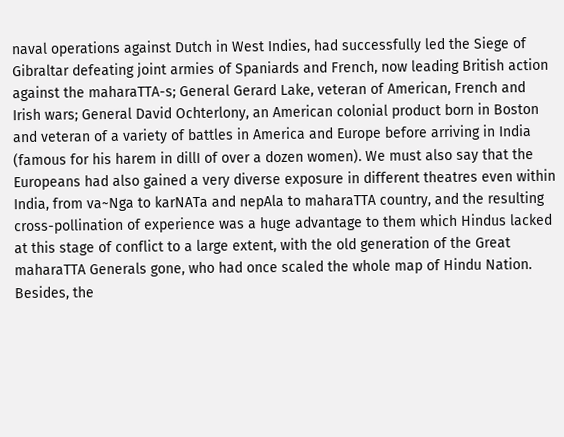naval operations against Dutch in West Indies, had successfully led the Siege of Gibraltar defeating joint armies of Spaniards and French, now leading British action against the maharaTTA-s; General Gerard Lake, veteran of American, French and Irish wars; General David Ochterlony, an American colonial product born in Boston and veteran of a variety of battles in America and Europe before arriving in India (famous for his harem in dillI of over a dozen women). We must also say that the Europeans had also gained a very diverse exposure in different theatres even within India, from va~Nga to karNATa and nepAla to maharaTTA country, and the resulting cross-pollination of experience was a huge advantage to them which Hindus lacked at this stage of conflict to a large extent, with the old generation of the Great maharaTTA Generals gone, who had once scaled the whole map of Hindu Nation. Besides, the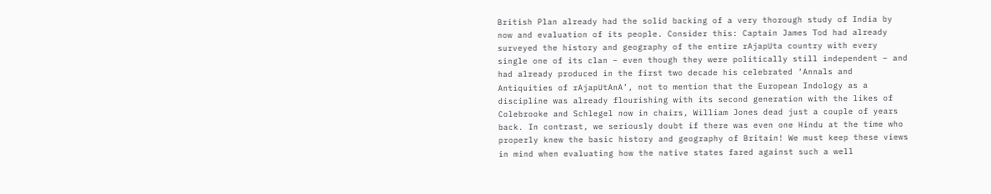British Plan already had the solid backing of a very thorough study of India by now and evaluation of its people. Consider this: Captain James Tod had already surveyed the history and geography of the entire rAjapUta country with every single one of its clan – even though they were politically still independent – and had already produced in the first two decade his celebrated ‘Annals and Antiquities of rAjapUtAnA’, not to mention that the European Indology as a discipline was already flourishing with its second generation with the likes of Colebrooke and Schlegel now in chairs, William Jones dead just a couple of years back. In contrast, we seriously doubt if there was even one Hindu at the time who properly knew the basic history and geography of Britain! We must keep these views in mind when evaluating how the native states fared against such a well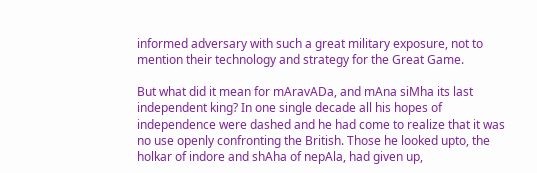informed adversary with such a great military exposure, not to mention their technology and strategy for the Great Game.

But what did it mean for mAravADa, and mAna siMha its last independent king? In one single decade all his hopes of independence were dashed and he had come to realize that it was no use openly confronting the British. Those he looked upto, the holkar of indore and shAha of nepAla, had given up,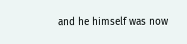and he himself was now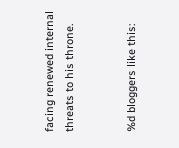facing renewed internal threats to his throne.


%d bloggers like this: